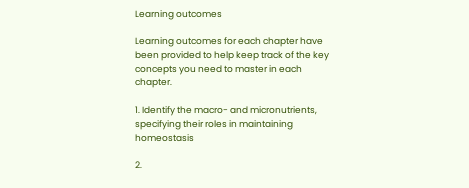Learning outcomes

Learning outcomes for each chapter have been provided to help keep track of the key concepts you need to master in each chapter.

1. Identify the macro- and micronutrients, specifying their roles in maintaining homeostasis

2.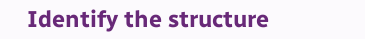Identify the structure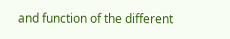and function of the different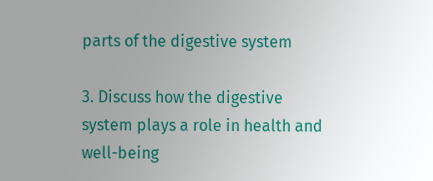parts of the digestive system

3. Discuss how the digestive system plays a role in health and well-being